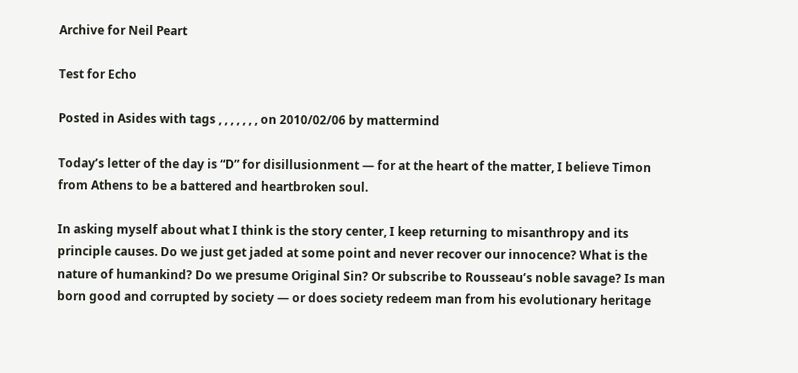Archive for Neil Peart

Test for Echo

Posted in Asides with tags , , , , , , , on 2010/02/06 by mattermind

Today’s letter of the day is “D” for disillusionment — for at the heart of the matter, I believe Timon from Athens to be a battered and heartbroken soul.

In asking myself about what I think is the story center, I keep returning to misanthropy and its principle causes. Do we just get jaded at some point and never recover our innocence? What is the nature of humankind? Do we presume Original Sin? Or subscribe to Rousseau’s noble savage? Is man born good and corrupted by society — or does society redeem man from his evolutionary heritage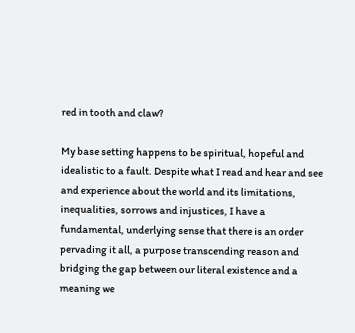red in tooth and claw?

My base setting happens to be spiritual, hopeful and idealistic to a fault. Despite what I read and hear and see and experience about the world and its limitations, inequalities, sorrows and injustices, I have a fundamental, underlying sense that there is an order pervading it all, a purpose transcending reason and bridging the gap between our literal existence and a meaning we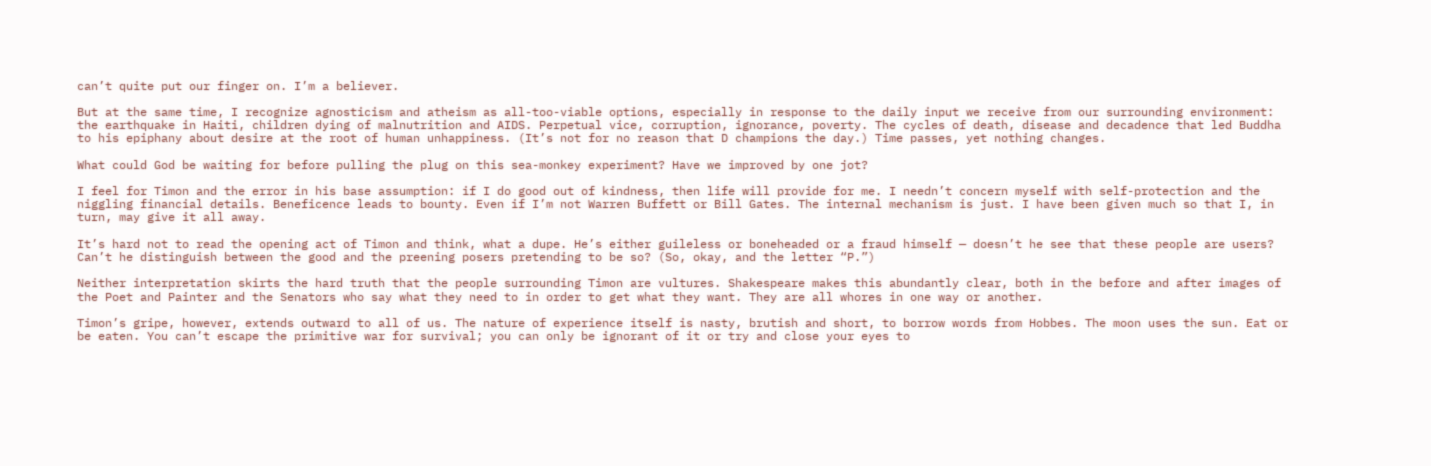can’t quite put our finger on. I’m a believer.

But at the same time, I recognize agnosticism and atheism as all-too-viable options, especially in response to the daily input we receive from our surrounding environment: the earthquake in Haiti, children dying of malnutrition and AIDS. Perpetual vice, corruption, ignorance, poverty. The cycles of death, disease and decadence that led Buddha to his epiphany about desire at the root of human unhappiness. (It’s not for no reason that D champions the day.) Time passes, yet nothing changes.

What could God be waiting for before pulling the plug on this sea-monkey experiment? Have we improved by one jot?

I feel for Timon and the error in his base assumption: if I do good out of kindness, then life will provide for me. I needn’t concern myself with self-protection and the niggling financial details. Beneficence leads to bounty. Even if I’m not Warren Buffett or Bill Gates. The internal mechanism is just. I have been given much so that I, in turn, may give it all away.

It’s hard not to read the opening act of Timon and think, what a dupe. He’s either guileless or boneheaded or a fraud himself — doesn’t he see that these people are users? Can’t he distinguish between the good and the preening posers pretending to be so? (So, okay, and the letter “P.”)

Neither interpretation skirts the hard truth that the people surrounding Timon are vultures. Shakespeare makes this abundantly clear, both in the before and after images of the Poet and Painter and the Senators who say what they need to in order to get what they want. They are all whores in one way or another.

Timon’s gripe, however, extends outward to all of us. The nature of experience itself is nasty, brutish and short, to borrow words from Hobbes. The moon uses the sun. Eat or be eaten. You can’t escape the primitive war for survival; you can only be ignorant of it or try and close your eyes to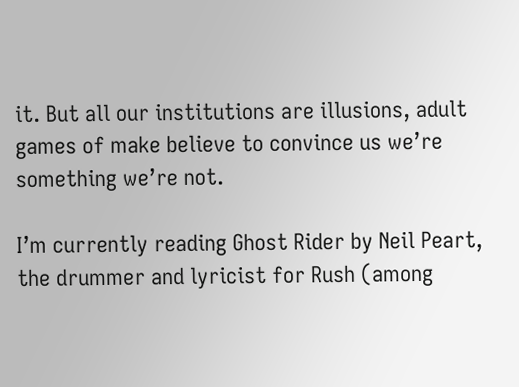it. But all our institutions are illusions, adult games of make believe to convince us we’re something we’re not.

I’m currently reading Ghost Rider by Neil Peart, the drummer and lyricist for Rush (among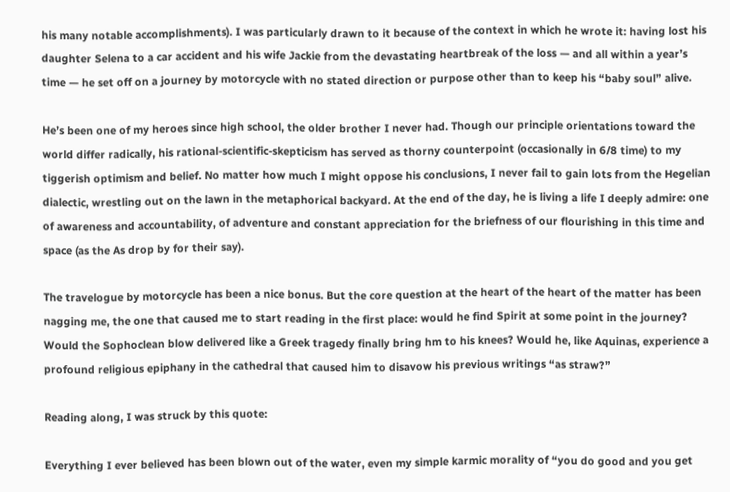his many notable accomplishments). I was particularly drawn to it because of the context in which he wrote it: having lost his daughter Selena to a car accident and his wife Jackie from the devastating heartbreak of the loss — and all within a year’s time — he set off on a journey by motorcycle with no stated direction or purpose other than to keep his “baby soul” alive.

He’s been one of my heroes since high school, the older brother I never had. Though our principle orientations toward the world differ radically, his rational-scientific-skepticism has served as thorny counterpoint (occasionally in 6/8 time) to my tiggerish optimism and belief. No matter how much I might oppose his conclusions, I never fail to gain lots from the Hegelian dialectic, wrestling out on the lawn in the metaphorical backyard. At the end of the day, he is living a life I deeply admire: one of awareness and accountability, of adventure and constant appreciation for the briefness of our flourishing in this time and space (as the As drop by for their say).

The travelogue by motorcycle has been a nice bonus. But the core question at the heart of the heart of the matter has been nagging me, the one that caused me to start reading in the first place: would he find Spirit at some point in the journey? Would the Sophoclean blow delivered like a Greek tragedy finally bring hm to his knees? Would he, like Aquinas, experience a profound religious epiphany in the cathedral that caused him to disavow his previous writings “as straw?”

Reading along, I was struck by this quote:

Everything I ever believed has been blown out of the water, even my simple karmic morality of “you do good and you get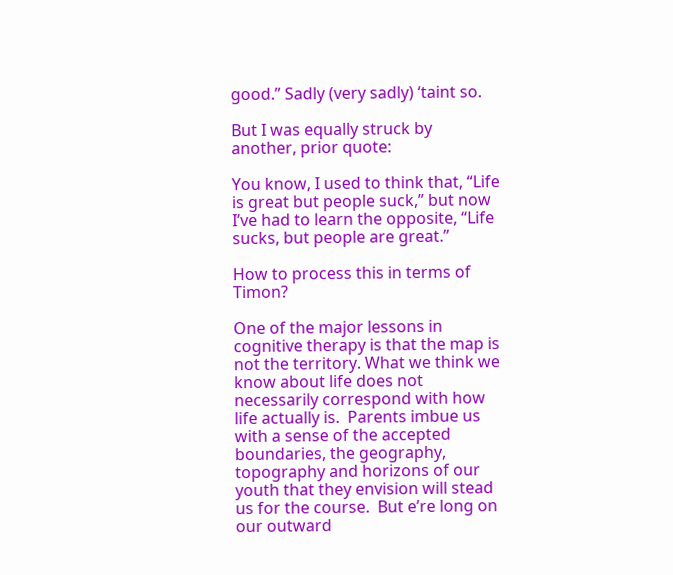good.” Sadly (very sadly) ‘taint so.

But I was equally struck by another, prior quote:

You know, I used to think that, “Life is great but people suck,” but now I’ve had to learn the opposite, “Life sucks, but people are great.”

How to process this in terms of Timon?

One of the major lessons in cognitive therapy is that the map is not the territory. What we think we know about life does not necessarily correspond with how life actually is.  Parents imbue us with a sense of the accepted boundaries, the geography, topography and horizons of our youth that they envision will stead us for the course.  But e’re long on our outward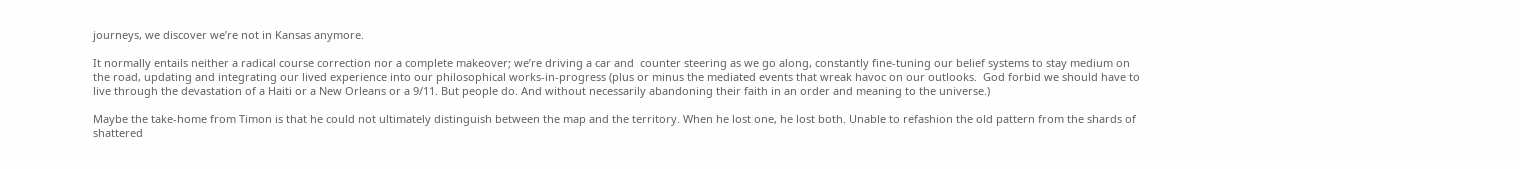journeys, we discover we’re not in Kansas anymore.

It normally entails neither a radical course correction nor a complete makeover; we’re driving a car and  counter steering as we go along, constantly fine-tuning our belief systems to stay medium on the road, updating and integrating our lived experience into our philosophical works-in-progress (plus or minus the mediated events that wreak havoc on our outlooks.  God forbid we should have to live through the devastation of a Haiti or a New Orleans or a 9/11. But people do. And without necessarily abandoning their faith in an order and meaning to the universe.)

Maybe the take-home from Timon is that he could not ultimately distinguish between the map and the territory. When he lost one, he lost both. Unable to refashion the old pattern from the shards of shattered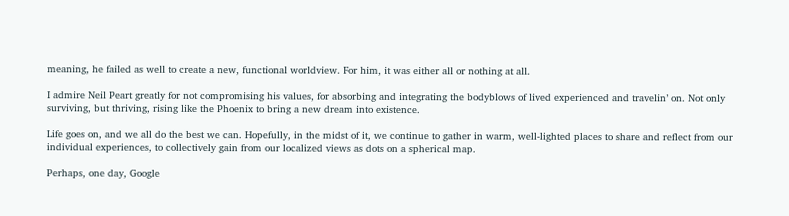meaning, he failed as well to create a new, functional worldview. For him, it was either all or nothing at all.

I admire Neil Peart greatly for not compromising his values, for absorbing and integrating the bodyblows of lived experienced and travelin’ on. Not only surviving, but thriving, rising like the Phoenix to bring a new dream into existence.

Life goes on, and we all do the best we can. Hopefully, in the midst of it, we continue to gather in warm, well-lighted places to share and reflect from our individual experiences, to collectively gain from our localized views as dots on a spherical map.

Perhaps, one day, Google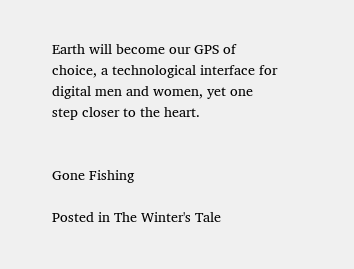Earth will become our GPS of choice, a technological interface for digital men and women, yet one step closer to the heart.


Gone Fishing

Posted in The Winter's Tale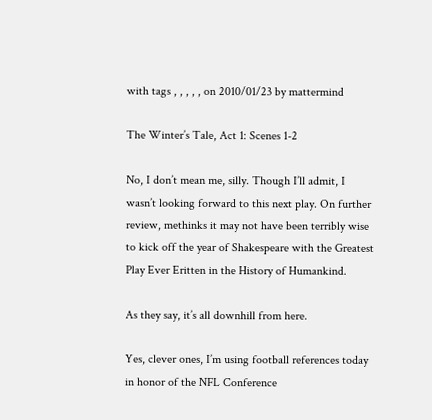with tags , , , , , on 2010/01/23 by mattermind

The Winter’s Tale, Act 1: Scenes 1-2

No, I don’t mean me, silly. Though I’ll admit, I wasn’t looking forward to this next play. On further review, methinks it may not have been terribly wise to kick off the year of Shakespeare with the Greatest Play Ever Eritten in the History of Humankind.

As they say, it’s all downhill from here.

Yes, clever ones, I’m using football references today in honor of the NFL Conference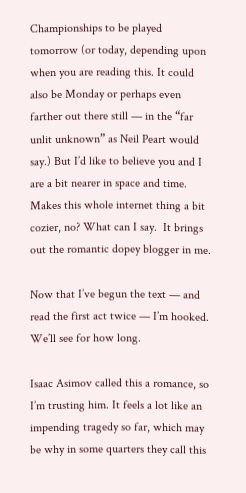Championships to be played tomorrow (or today, depending upon when you are reading this. It could also be Monday or perhaps even farther out there still — in the “far unlit unknown” as Neil Peart would say.) But I’d like to believe you and I are a bit nearer in space and time. Makes this whole internet thing a bit cozier, no? What can I say.  It brings out the romantic dopey blogger in me.

Now that I’ve begun the text — and read the first act twice — I’m hooked. We’ll see for how long.

Isaac Asimov called this a romance, so I’m trusting him. It feels a lot like an impending tragedy so far, which may be why in some quarters they call this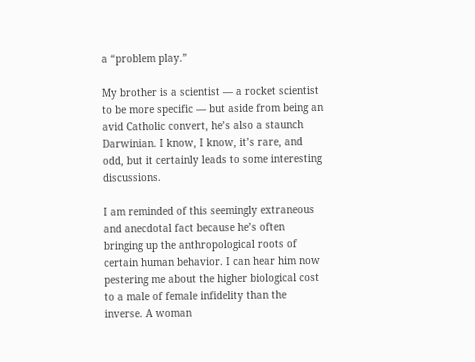a “problem play.”

My brother is a scientist — a rocket scientist to be more specific — but aside from being an avid Catholic convert, he’s also a staunch Darwinian. I know, I know, it’s rare, and odd, but it certainly leads to some interesting discussions.

I am reminded of this seemingly extraneous and anecdotal fact because he’s often bringing up the anthropological roots of certain human behavior. I can hear him now pestering me about the higher biological cost to a male of female infidelity than the inverse. A woman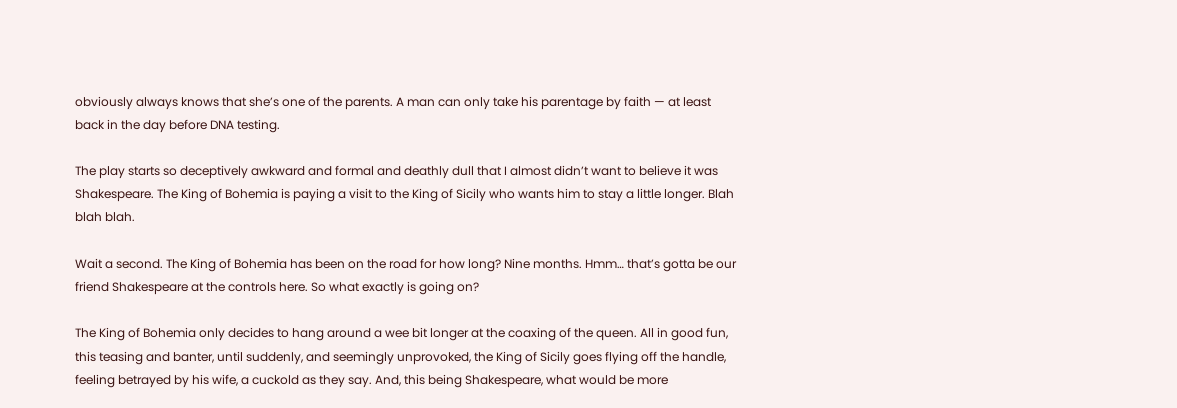obviously always knows that she’s one of the parents. A man can only take his parentage by faith — at least back in the day before DNA testing.

The play starts so deceptively awkward and formal and deathly dull that I almost didn’t want to believe it was Shakespeare. The King of Bohemia is paying a visit to the King of Sicily who wants him to stay a little longer. Blah blah blah.

Wait a second. The King of Bohemia has been on the road for how long? Nine months. Hmm… that’s gotta be our friend Shakespeare at the controls here. So what exactly is going on?

The King of Bohemia only decides to hang around a wee bit longer at the coaxing of the queen. All in good fun, this teasing and banter, until suddenly, and seemingly unprovoked, the King of Sicily goes flying off the handle, feeling betrayed by his wife, a cuckold as they say. And, this being Shakespeare, what would be more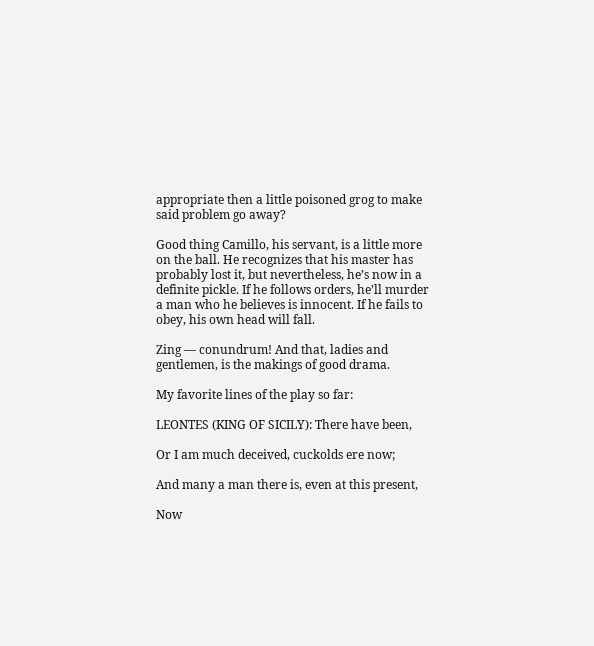appropriate then a little poisoned grog to make said problem go away?

Good thing Camillo, his servant, is a little more on the ball. He recognizes that his master has probably lost it, but nevertheless, he’s now in a definite pickle. If he follows orders, he’ll murder a man who he believes is innocent. If he fails to obey, his own head will fall.

Zing — conundrum! And that, ladies and gentlemen, is the makings of good drama.

My favorite lines of the play so far:

LEONTES (KING OF SICILY): There have been,

Or I am much deceived, cuckolds ere now;

And many a man there is, even at this present,

Now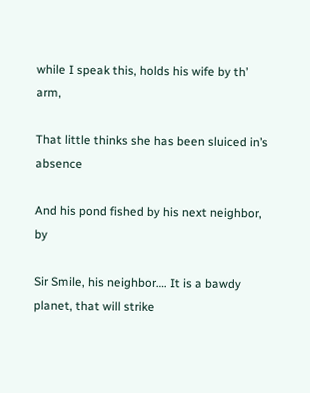while I speak this, holds his wife by th’ arm,

That little thinks she has been sluiced in’s absence

And his pond fished by his next neighbor, by

Sir Smile, his neighbor…. It is a bawdy planet, that will strike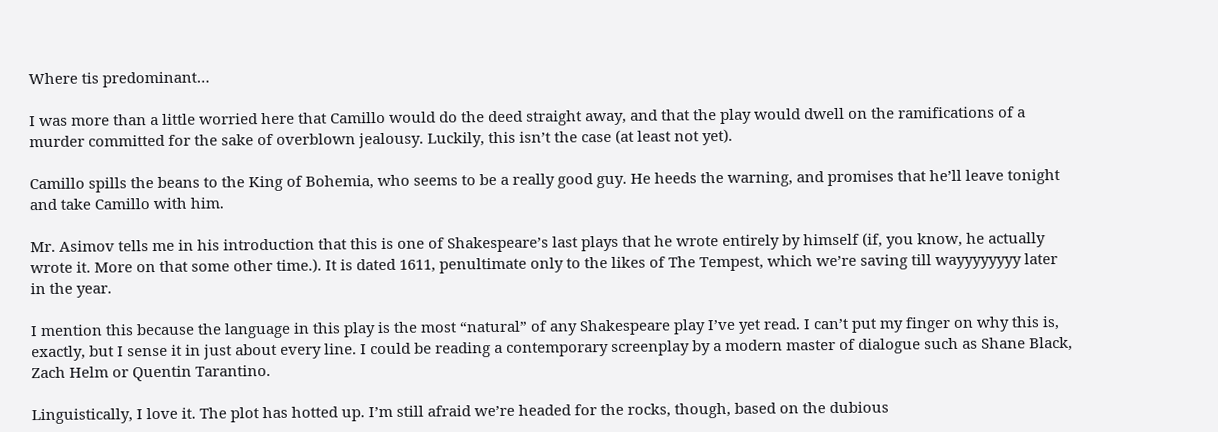Where tis predominant…

I was more than a little worried here that Camillo would do the deed straight away, and that the play would dwell on the ramifications of a murder committed for the sake of overblown jealousy. Luckily, this isn’t the case (at least not yet).

Camillo spills the beans to the King of Bohemia, who seems to be a really good guy. He heeds the warning, and promises that he’ll leave tonight and take Camillo with him.

Mr. Asimov tells me in his introduction that this is one of Shakespeare’s last plays that he wrote entirely by himself (if, you know, he actually wrote it. More on that some other time.). It is dated 1611, penultimate only to the likes of The Tempest, which we’re saving till wayyyyyyyy later in the year.

I mention this because the language in this play is the most “natural” of any Shakespeare play I’ve yet read. I can’t put my finger on why this is, exactly, but I sense it in just about every line. I could be reading a contemporary screenplay by a modern master of dialogue such as Shane Black, Zach Helm or Quentin Tarantino.

Linguistically, I love it. The plot has hotted up. I’m still afraid we’re headed for the rocks, though, based on the dubious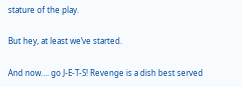stature of the play.

But hey, at least we’ve started.

And now…. go J-E-T-S! Revenge is a dish best served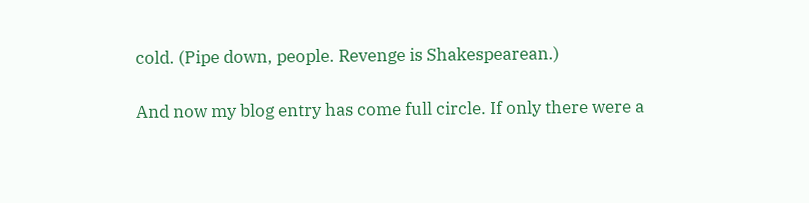cold. (Pipe down, people. Revenge is Shakespearean.)

And now my blog entry has come full circle. If only there were a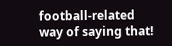football-related way of saying that!